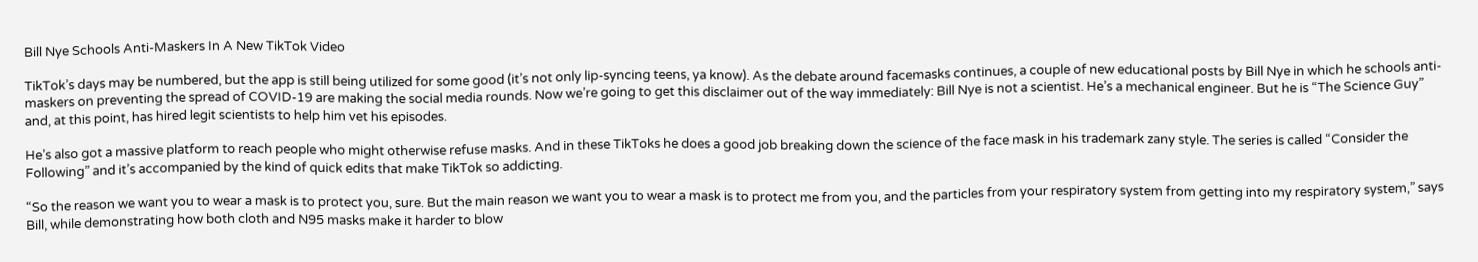Bill Nye Schools Anti-Maskers In A New TikTok Video

TikTok’s days may be numbered, but the app is still being utilized for some good (it’s not only lip-syncing teens, ya know). As the debate around facemasks continues, a couple of new educational posts by Bill Nye in which he schools anti-maskers on preventing the spread of COVID-19 are making the social media rounds. Now we’re going to get this disclaimer out of the way immediately: Bill Nye is not a scientist. He’s a mechanical engineer. But he is “The Science Guy” and, at this point, has hired legit scientists to help him vet his episodes.

He’s also got a massive platform to reach people who might otherwise refuse masks. And in these TikToks he does a good job breaking down the science of the face mask in his trademark zany style. The series is called “Consider the Following” and it’s accompanied by the kind of quick edits that make TikTok so addicting.

“So the reason we want you to wear a mask is to protect you, sure. But the main reason we want you to wear a mask is to protect me from you, and the particles from your respiratory system from getting into my respiratory system,” says Bill, while demonstrating how both cloth and N95 masks make it harder to blow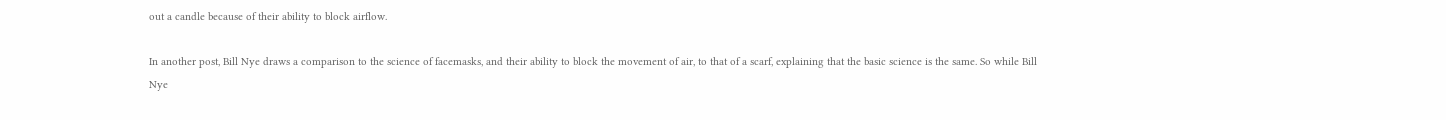out a candle because of their ability to block airflow.

In another post, Bill Nye draws a comparison to the science of facemasks, and their ability to block the movement of air, to that of a scarf, explaining that the basic science is the same. So while Bill Nye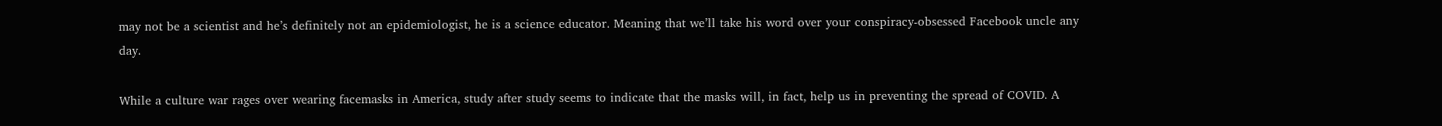may not be a scientist and he’s definitely not an epidemiologist, he is a science educator. Meaning that we’ll take his word over your conspiracy-obsessed Facebook uncle any day.

While a culture war rages over wearing facemasks in America, study after study seems to indicate that the masks will, in fact, help us in preventing the spread of COVID. A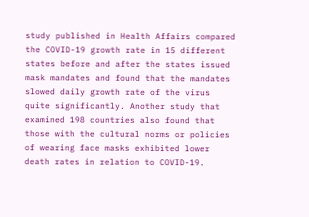study published in Health Affairs compared the COVID-19 growth rate in 15 different states before and after the states issued mask mandates and found that the mandates slowed daily growth rate of the virus quite significantly. Another study that examined 198 countries also found that those with the cultural norms or policies of wearing face masks exhibited lower death rates in relation to COVID-19.